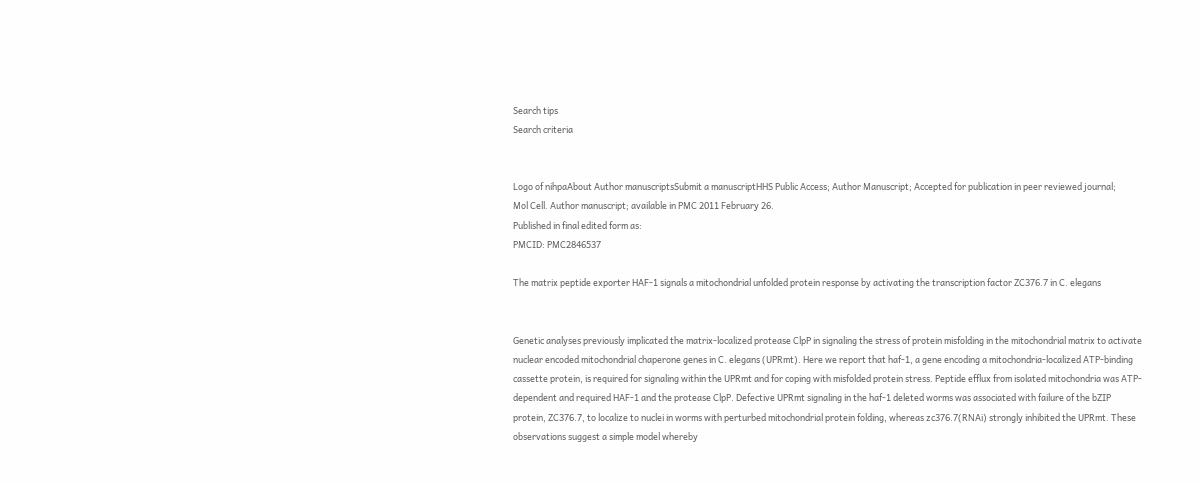Search tips
Search criteria


Logo of nihpaAbout Author manuscriptsSubmit a manuscriptHHS Public Access; Author Manuscript; Accepted for publication in peer reviewed journal;
Mol Cell. Author manuscript; available in PMC 2011 February 26.
Published in final edited form as:
PMCID: PMC2846537

The matrix peptide exporter HAF-1 signals a mitochondrial unfolded protein response by activating the transcription factor ZC376.7 in C. elegans


Genetic analyses previously implicated the matrix-localized protease ClpP in signaling the stress of protein misfolding in the mitochondrial matrix to activate nuclear encoded mitochondrial chaperone genes in C. elegans (UPRmt). Here we report that haf-1, a gene encoding a mitochondria-localized ATP-binding cassette protein, is required for signaling within the UPRmt and for coping with misfolded protein stress. Peptide efflux from isolated mitochondria was ATP-dependent and required HAF-1 and the protease ClpP. Defective UPRmt signaling in the haf-1 deleted worms was associated with failure of the bZIP protein, ZC376.7, to localize to nuclei in worms with perturbed mitochondrial protein folding, whereas zc376.7(RNAi) strongly inhibited the UPRmt. These observations suggest a simple model whereby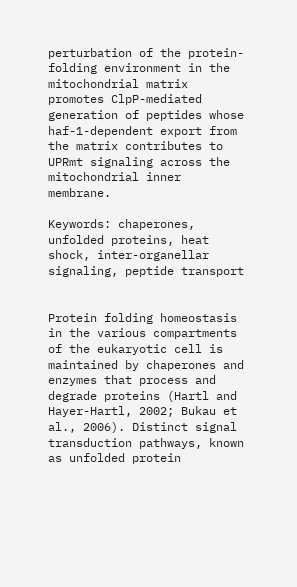perturbation of the protein-folding environment in the mitochondrial matrix promotes ClpP-mediated generation of peptides whose haf-1-dependent export from the matrix contributes to UPRmt signaling across the mitochondrial inner membrane.

Keywords: chaperones, unfolded proteins, heat shock, inter-organellar signaling, peptide transport


Protein folding homeostasis in the various compartments of the eukaryotic cell is maintained by chaperones and enzymes that process and degrade proteins (Hartl and Hayer-Hartl, 2002; Bukau et al., 2006). Distinct signal transduction pathways, known as unfolded protein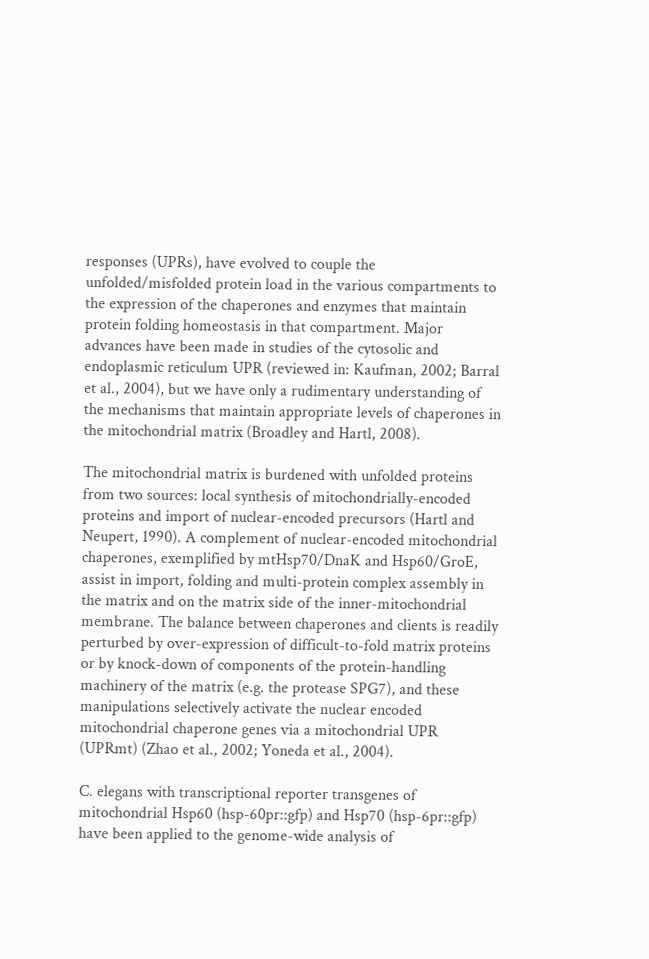responses (UPRs), have evolved to couple the unfolded/misfolded protein load in the various compartments to the expression of the chaperones and enzymes that maintain protein folding homeostasis in that compartment. Major advances have been made in studies of the cytosolic and endoplasmic reticulum UPR (reviewed in: Kaufman, 2002; Barral et al., 2004), but we have only a rudimentary understanding of the mechanisms that maintain appropriate levels of chaperones in the mitochondrial matrix (Broadley and Hartl, 2008).

The mitochondrial matrix is burdened with unfolded proteins from two sources: local synthesis of mitochondrially-encoded proteins and import of nuclear-encoded precursors (Hartl and Neupert, 1990). A complement of nuclear-encoded mitochondrial chaperones, exemplified by mtHsp70/DnaK and Hsp60/GroE, assist in import, folding and multi-protein complex assembly in the matrix and on the matrix side of the inner-mitochondrial membrane. The balance between chaperones and clients is readily perturbed by over-expression of difficult-to-fold matrix proteins or by knock-down of components of the protein-handling machinery of the matrix (e.g. the protease SPG7), and these manipulations selectively activate the nuclear encoded mitochondrial chaperone genes via a mitochondrial UPR (UPRmt) (Zhao et al., 2002; Yoneda et al., 2004).

C. elegans with transcriptional reporter transgenes of mitochondrial Hsp60 (hsp-60pr::gfp) and Hsp70 (hsp-6pr::gfp) have been applied to the genome-wide analysis of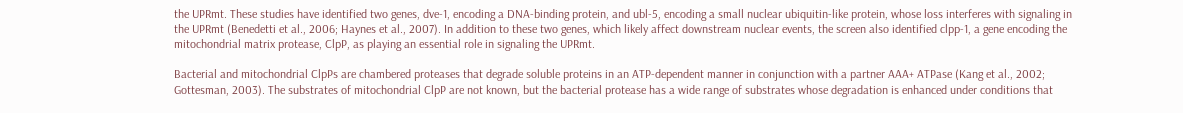the UPRmt. These studies have identified two genes, dve-1, encoding a DNA-binding protein, and ubl-5, encoding a small nuclear ubiquitin-like protein, whose loss interferes with signaling in the UPRmt (Benedetti et al., 2006; Haynes et al., 2007). In addition to these two genes, which likely affect downstream nuclear events, the screen also identified clpp-1, a gene encoding the mitochondrial matrix protease, ClpP, as playing an essential role in signaling the UPRmt.

Bacterial and mitochondrial ClpPs are chambered proteases that degrade soluble proteins in an ATP-dependent manner in conjunction with a partner AAA+ ATPase (Kang et al., 2002; Gottesman, 2003). The substrates of mitochondrial ClpP are not known, but the bacterial protease has a wide range of substrates whose degradation is enhanced under conditions that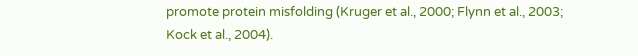promote protein misfolding (Kruger et al., 2000; Flynn et al., 2003; Kock et al., 2004).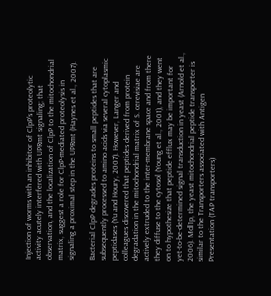Injection of worms with an inhibitor of ClpP's proteolytic activity acutely interfered with UPRmt signaling; that observation, and the localization of ClpP to the mitochondrial matrix, suggest a role for ClpP-mediated proteolysis in signaling a proximal step in the UPRmt (Haynes et al., 2007).

Bacterial ClpP degrades proteins to small peptides that are subsequently processed to amino acids via several cytoplasmic peptidases (Yu and Houry, 2007). However, Langer and colleagues discovered that peptides derived from protein degradation in the mitochondrial matrix of S. cerevisiae are actively extruded to the inter-membrane space and from there they diffuse to the cytosol (Young et al., 2001), and they went on to hypothesize that peptide efflux may be important for yet-to-be-determined signal transduction in yeast (Arnold et al., 2006). Mdl1p, the yeast mitochondrial peptide transporter is similar to the Transporters associated with Antigen Presentation (TAP transporters)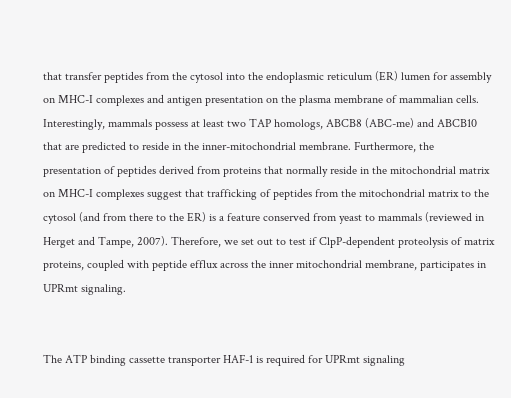that transfer peptides from the cytosol into the endoplasmic reticulum (ER) lumen for assembly on MHC-I complexes and antigen presentation on the plasma membrane of mammalian cells. Interestingly, mammals possess at least two TAP homologs, ABCB8 (ABC-me) and ABCB10 that are predicted to reside in the inner-mitochondrial membrane. Furthermore, the presentation of peptides derived from proteins that normally reside in the mitochondrial matrix on MHC-I complexes suggest that trafficking of peptides from the mitochondrial matrix to the cytosol (and from there to the ER) is a feature conserved from yeast to mammals (reviewed in Herget and Tampe, 2007). Therefore, we set out to test if ClpP-dependent proteolysis of matrix proteins, coupled with peptide efflux across the inner mitochondrial membrane, participates in UPRmt signaling.


The ATP binding cassette transporter HAF-1 is required for UPRmt signaling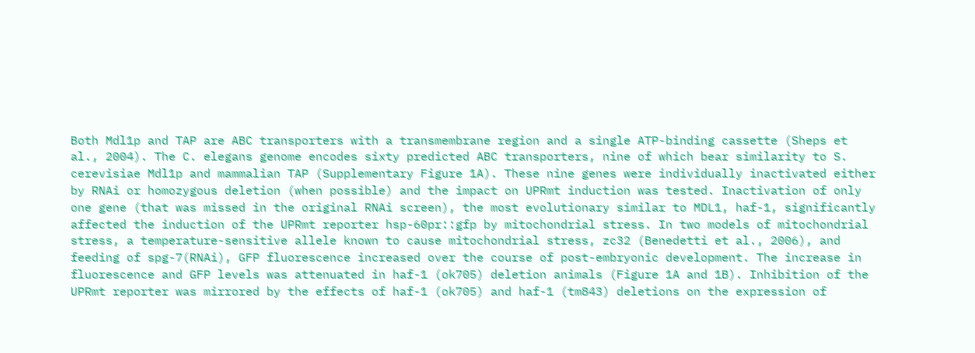Both Mdl1p and TAP are ABC transporters with a transmembrane region and a single ATP-binding cassette (Sheps et al., 2004). The C. elegans genome encodes sixty predicted ABC transporters, nine of which bear similarity to S. cerevisiae Mdl1p and mammalian TAP (Supplementary Figure 1A). These nine genes were individually inactivated either by RNAi or homozygous deletion (when possible) and the impact on UPRmt induction was tested. Inactivation of only one gene (that was missed in the original RNAi screen), the most evolutionary similar to MDL1, haf-1, significantly affected the induction of the UPRmt reporter hsp-60pr::gfp by mitochondrial stress. In two models of mitochondrial stress, a temperature-sensitive allele known to cause mitochondrial stress, zc32 (Benedetti et al., 2006), and feeding of spg-7(RNAi), GFP fluorescence increased over the course of post-embryonic development. The increase in fluorescence and GFP levels was attenuated in haf-1 (ok705) deletion animals (Figure 1A and 1B). Inhibition of the UPRmt reporter was mirrored by the effects of haf-1 (ok705) and haf-1 (tm843) deletions on the expression of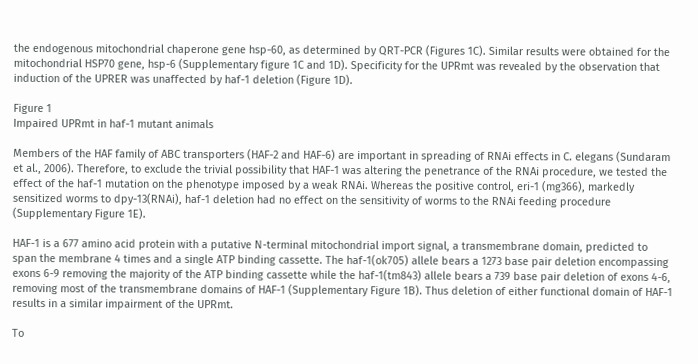the endogenous mitochondrial chaperone gene hsp-60, as determined by QRT-PCR (Figures 1C). Similar results were obtained for the mitochondrial HSP70 gene, hsp-6 (Supplementary figure 1C and 1D). Specificity for the UPRmt was revealed by the observation that induction of the UPRER was unaffected by haf-1 deletion (Figure 1D).

Figure 1
Impaired UPRmt in haf-1 mutant animals

Members of the HAF family of ABC transporters (HAF-2 and HAF-6) are important in spreading of RNAi effects in C. elegans (Sundaram et al., 2006). Therefore, to exclude the trivial possibility that HAF-1 was altering the penetrance of the RNAi procedure, we tested the effect of the haf-1 mutation on the phenotype imposed by a weak RNAi. Whereas the positive control, eri-1 (mg366), markedly sensitized worms to dpy-13(RNAi), haf-1 deletion had no effect on the sensitivity of worms to the RNAi feeding procedure (Supplementary Figure 1E).

HAF-1 is a 677 amino acid protein with a putative N-terminal mitochondrial import signal, a transmembrane domain, predicted to span the membrane 4 times and a single ATP binding cassette. The haf-1(ok705) allele bears a 1273 base pair deletion encompassing exons 6-9 removing the majority of the ATP binding cassette while the haf-1(tm843) allele bears a 739 base pair deletion of exons 4-6, removing most of the transmembrane domains of HAF-1 (Supplementary Figure 1B). Thus deletion of either functional domain of HAF-1 results in a similar impairment of the UPRmt.

To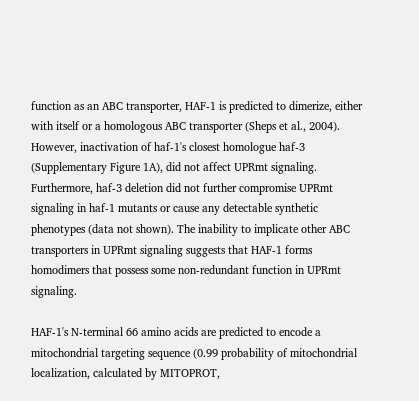function as an ABC transporter, HAF-1 is predicted to dimerize, either with itself or a homologous ABC transporter (Sheps et al., 2004). However, inactivation of haf-1's closest homologue haf-3 (Supplementary Figure 1A), did not affect UPRmt signaling. Furthermore, haf-3 deletion did not further compromise UPRmt signaling in haf-1 mutants or cause any detectable synthetic phenotypes (data not shown). The inability to implicate other ABC transporters in UPRmt signaling suggests that HAF-1 forms homodimers that possess some non-redundant function in UPRmt signaling.

HAF-1's N-terminal 66 amino acids are predicted to encode a mitochondrial targeting sequence (0.99 probability of mitochondrial localization, calculated by MITOPROT,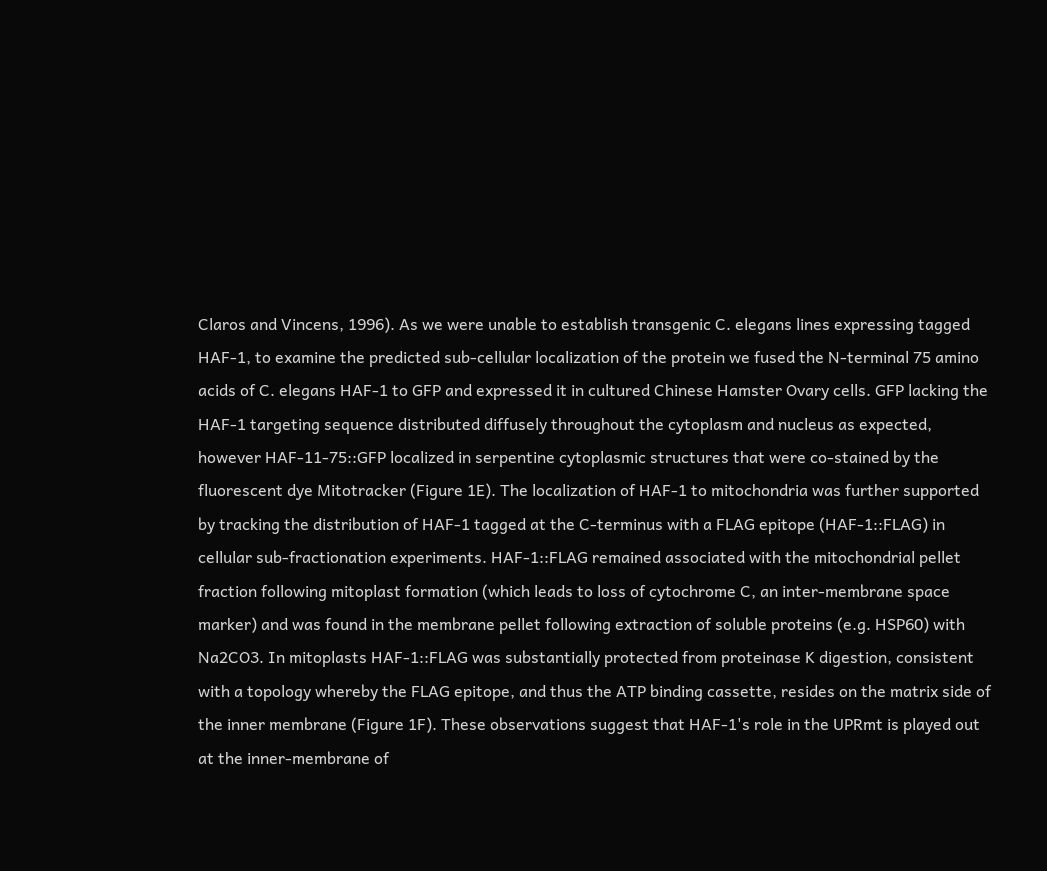Claros and Vincens, 1996). As we were unable to establish transgenic C. elegans lines expressing tagged HAF-1, to examine the predicted sub-cellular localization of the protein we fused the N-terminal 75 amino acids of C. elegans HAF-1 to GFP and expressed it in cultured Chinese Hamster Ovary cells. GFP lacking the HAF-1 targeting sequence distributed diffusely throughout the cytoplasm and nucleus as expected, however HAF-11-75::GFP localized in serpentine cytoplasmic structures that were co-stained by the fluorescent dye Mitotracker (Figure 1E). The localization of HAF-1 to mitochondria was further supported by tracking the distribution of HAF-1 tagged at the C-terminus with a FLAG epitope (HAF-1::FLAG) in cellular sub-fractionation experiments. HAF-1::FLAG remained associated with the mitochondrial pellet fraction following mitoplast formation (which leads to loss of cytochrome C, an inter-membrane space marker) and was found in the membrane pellet following extraction of soluble proteins (e.g. HSP60) with Na2CO3. In mitoplasts HAF-1::FLAG was substantially protected from proteinase K digestion, consistent with a topology whereby the FLAG epitope, and thus the ATP binding cassette, resides on the matrix side of the inner membrane (Figure 1F). These observations suggest that HAF-1's role in the UPRmt is played out at the inner-membrane of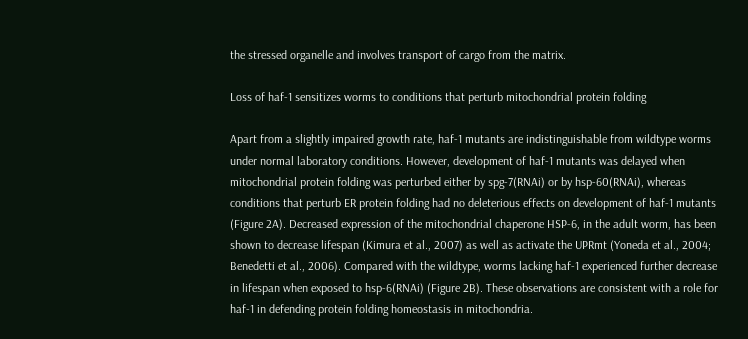the stressed organelle and involves transport of cargo from the matrix.

Loss of haf-1 sensitizes worms to conditions that perturb mitochondrial protein folding

Apart from a slightly impaired growth rate, haf-1 mutants are indistinguishable from wildtype worms under normal laboratory conditions. However, development of haf-1 mutants was delayed when mitochondrial protein folding was perturbed either by spg-7(RNAi) or by hsp-60(RNAi), whereas conditions that perturb ER protein folding had no deleterious effects on development of haf-1 mutants (Figure 2A). Decreased expression of the mitochondrial chaperone HSP-6, in the adult worm, has been shown to decrease lifespan (Kimura et al., 2007) as well as activate the UPRmt (Yoneda et al., 2004; Benedetti et al., 2006). Compared with the wildtype, worms lacking haf-1 experienced further decrease in lifespan when exposed to hsp-6(RNAi) (Figure 2B). These observations are consistent with a role for haf-1 in defending protein folding homeostasis in mitochondria.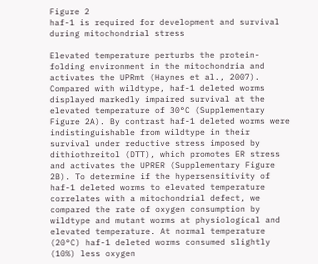Figure 2
haf-1 is required for development and survival during mitochondrial stress

Elevated temperature perturbs the protein-folding environment in the mitochondria and activates the UPRmt (Haynes et al., 2007). Compared with wildtype, haf-1 deleted worms displayed markedly impaired survival at the elevated temperature of 30°C (Supplementary Figure 2A). By contrast haf-1 deleted worms were indistinguishable from wildtype in their survival under reductive stress imposed by dithiothreitol (DTT), which promotes ER stress and activates the UPRER (Supplementary Figure 2B). To determine if the hypersensitivity of haf-1 deleted worms to elevated temperature correlates with a mitochondrial defect, we compared the rate of oxygen consumption by wildtype and mutant worms at physiological and elevated temperature. At normal temperature (20°C) haf-1 deleted worms consumed slightly (10%) less oxygen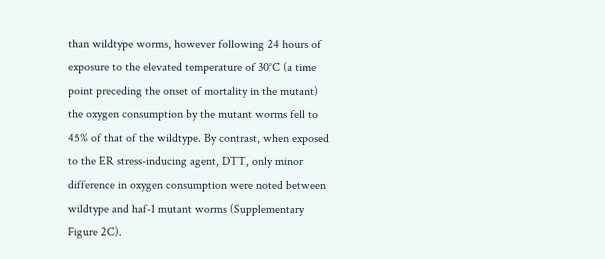than wildtype worms, however following 24 hours of exposure to the elevated temperature of 30°C (a time point preceding the onset of mortality in the mutant) the oxygen consumption by the mutant worms fell to 45% of that of the wildtype. By contrast, when exposed to the ER stress-inducing agent, DTT, only minor difference in oxygen consumption were noted between wildtype and haf-1 mutant worms (Supplementary Figure 2C).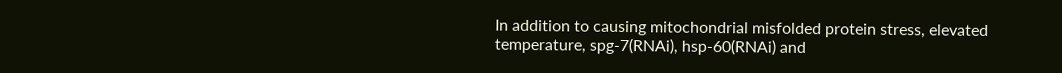In addition to causing mitochondrial misfolded protein stress, elevated temperature, spg-7(RNAi), hsp-60(RNAi) and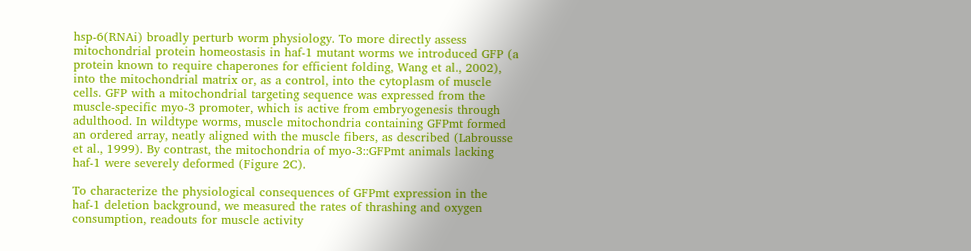hsp-6(RNAi) broadly perturb worm physiology. To more directly assess mitochondrial protein homeostasis in haf-1 mutant worms we introduced GFP (a protein known to require chaperones for efficient folding, Wang et al., 2002), into the mitochondrial matrix or, as a control, into the cytoplasm of muscle cells. GFP with a mitochondrial targeting sequence was expressed from the muscle-specific myo-3 promoter, which is active from embryogenesis through adulthood. In wildtype worms, muscle mitochondria containing GFPmt formed an ordered array, neatly aligned with the muscle fibers, as described (Labrousse et al., 1999). By contrast, the mitochondria of myo-3::GFPmt animals lacking haf-1 were severely deformed (Figure 2C).

To characterize the physiological consequences of GFPmt expression in the haf-1 deletion background, we measured the rates of thrashing and oxygen consumption, readouts for muscle activity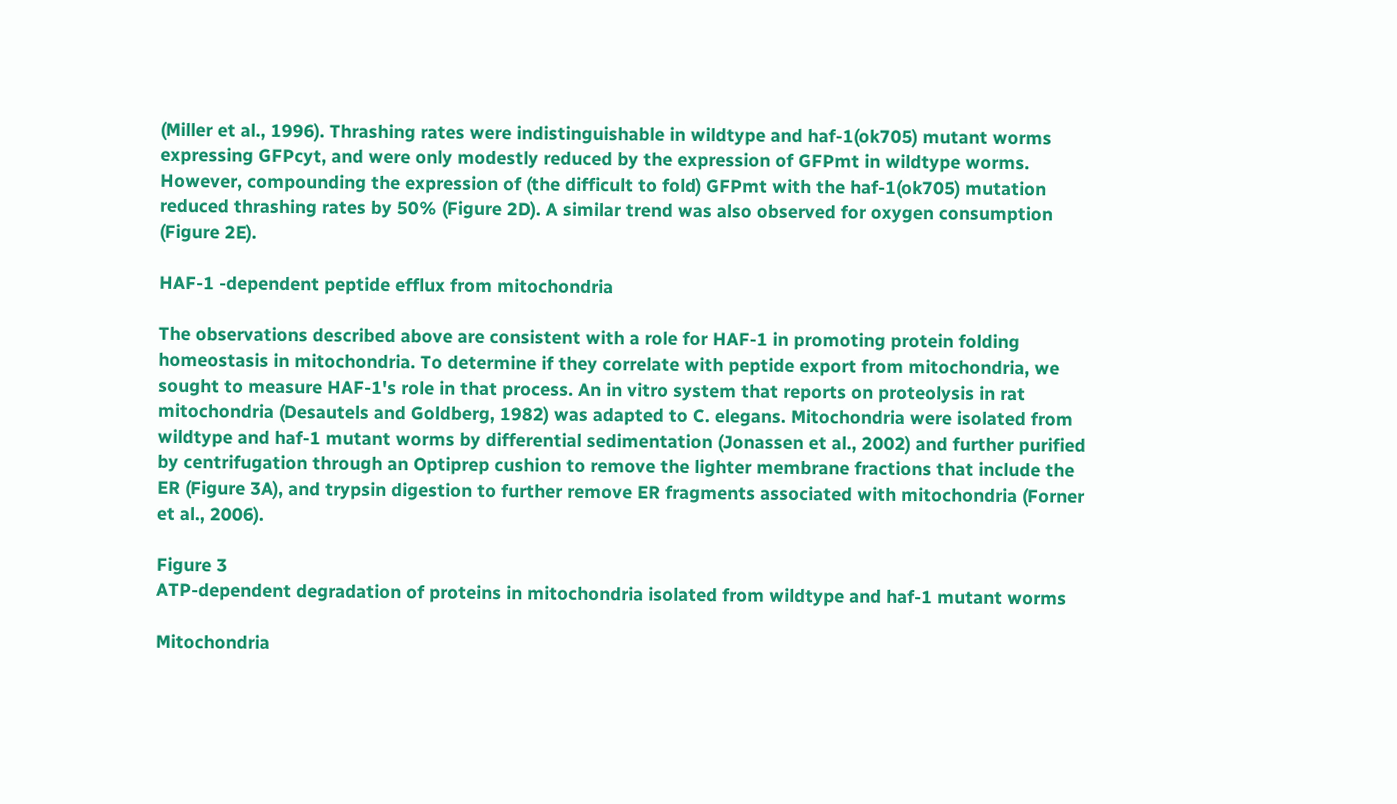(Miller et al., 1996). Thrashing rates were indistinguishable in wildtype and haf-1(ok705) mutant worms expressing GFPcyt, and were only modestly reduced by the expression of GFPmt in wildtype worms. However, compounding the expression of (the difficult to fold) GFPmt with the haf-1(ok705) mutation reduced thrashing rates by 50% (Figure 2D). A similar trend was also observed for oxygen consumption (Figure 2E).

HAF-1 -dependent peptide efflux from mitochondria

The observations described above are consistent with a role for HAF-1 in promoting protein folding homeostasis in mitochondria. To determine if they correlate with peptide export from mitochondria, we sought to measure HAF-1's role in that process. An in vitro system that reports on proteolysis in rat mitochondria (Desautels and Goldberg, 1982) was adapted to C. elegans. Mitochondria were isolated from wildtype and haf-1 mutant worms by differential sedimentation (Jonassen et al., 2002) and further purified by centrifugation through an Optiprep cushion to remove the lighter membrane fractions that include the ER (Figure 3A), and trypsin digestion to further remove ER fragments associated with mitochondria (Forner et al., 2006).

Figure 3
ATP-dependent degradation of proteins in mitochondria isolated from wildtype and haf-1 mutant worms

Mitochondria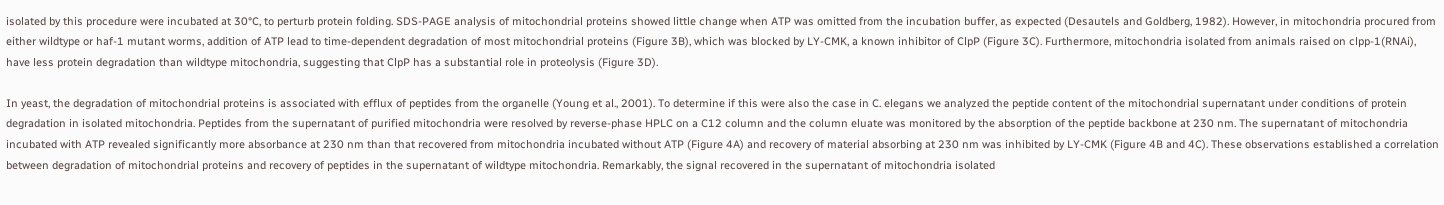isolated by this procedure were incubated at 30°C, to perturb protein folding. SDS-PAGE analysis of mitochondrial proteins showed little change when ATP was omitted from the incubation buffer, as expected (Desautels and Goldberg, 1982). However, in mitochondria procured from either wildtype or haf-1 mutant worms, addition of ATP lead to time-dependent degradation of most mitochondrial proteins (Figure 3B), which was blocked by LY-CMK, a known inhibitor of ClpP (Figure 3C). Furthermore, mitochondria isolated from animals raised on clpp-1(RNAi), have less protein degradation than wildtype mitochondria, suggesting that ClpP has a substantial role in proteolysis (Figure 3D).

In yeast, the degradation of mitochondrial proteins is associated with efflux of peptides from the organelle (Young et al., 2001). To determine if this were also the case in C. elegans we analyzed the peptide content of the mitochondrial supernatant under conditions of protein degradation in isolated mitochondria. Peptides from the supernatant of purified mitochondria were resolved by reverse-phase HPLC on a C12 column and the column eluate was monitored by the absorption of the peptide backbone at 230 nm. The supernatant of mitochondria incubated with ATP revealed significantly more absorbance at 230 nm than that recovered from mitochondria incubated without ATP (Figure 4A) and recovery of material absorbing at 230 nm was inhibited by LY-CMK (Figure 4B and 4C). These observations established a correlation between degradation of mitochondrial proteins and recovery of peptides in the supernatant of wildtype mitochondria. Remarkably, the signal recovered in the supernatant of mitochondria isolated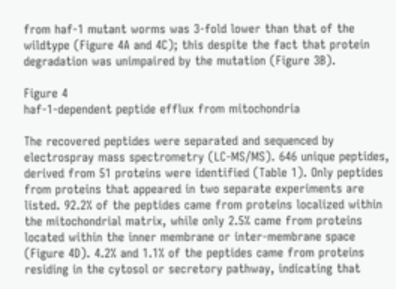from haf-1 mutant worms was 3-fold lower than that of the wildtype (Figure 4A and 4C); this despite the fact that protein degradation was unimpaired by the mutation (Figure 3B).

Figure 4
haf-1-dependent peptide efflux from mitochondria

The recovered peptides were separated and sequenced by electrospray mass spectrometry (LC-MS/MS). 646 unique peptides, derived from 51 proteins were identified (Table 1). Only peptides from proteins that appeared in two separate experiments are listed. 92.2% of the peptides came from proteins localized within the mitochondrial matrix, while only 2.5% came from proteins located within the inner membrane or inter-membrane space (Figure 4D). 4.2% and 1.1% of the peptides came from proteins residing in the cytosol or secretory pathway, indicating that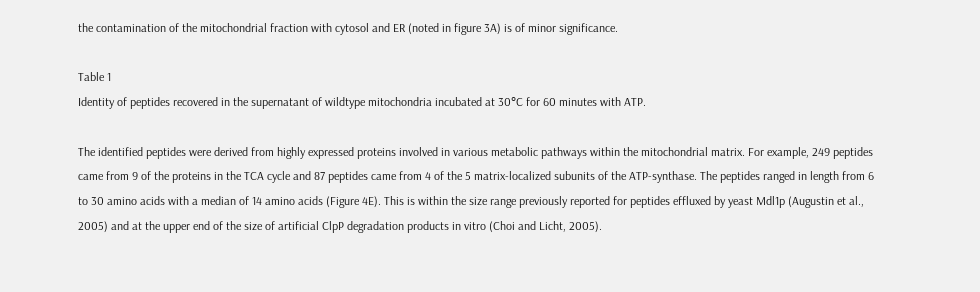the contamination of the mitochondrial fraction with cytosol and ER (noted in figure 3A) is of minor significance.

Table 1
Identity of peptides recovered in the supernatant of wildtype mitochondria incubated at 30°C for 60 minutes with ATP.

The identified peptides were derived from highly expressed proteins involved in various metabolic pathways within the mitochondrial matrix. For example, 249 peptides came from 9 of the proteins in the TCA cycle and 87 peptides came from 4 of the 5 matrix-localized subunits of the ATP-synthase. The peptides ranged in length from 6 to 30 amino acids with a median of 14 amino acids (Figure 4E). This is within the size range previously reported for peptides effluxed by yeast Mdl1p (Augustin et al., 2005) and at the upper end of the size of artificial ClpP degradation products in vitro (Choi and Licht, 2005).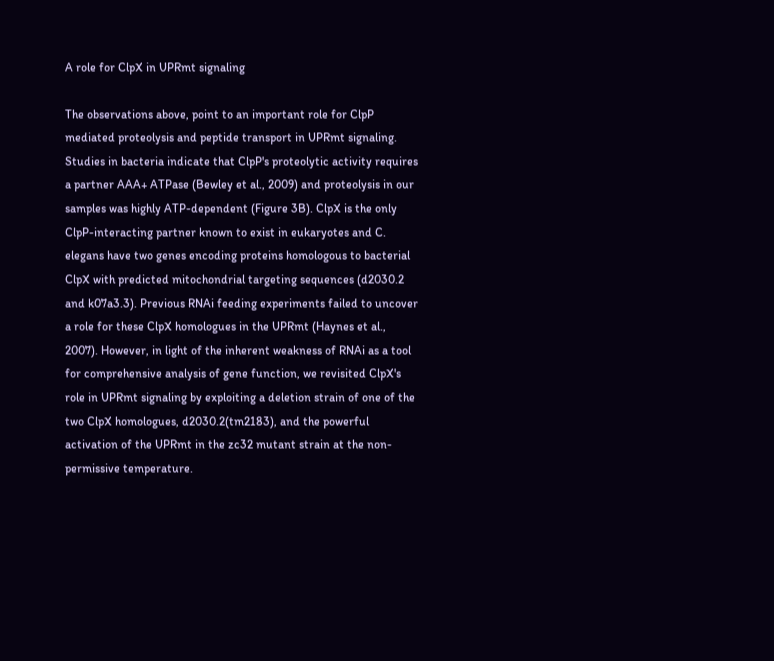A role for ClpX in UPRmt signaling

The observations above, point to an important role for ClpP mediated proteolysis and peptide transport in UPRmt signaling. Studies in bacteria indicate that ClpP's proteolytic activity requires a partner AAA+ ATPase (Bewley et al., 2009) and proteolysis in our samples was highly ATP-dependent (Figure 3B). ClpX is the only ClpP-interacting partner known to exist in eukaryotes and C. elegans have two genes encoding proteins homologous to bacterial ClpX with predicted mitochondrial targeting sequences (d2030.2 and k07a3.3). Previous RNAi feeding experiments failed to uncover a role for these ClpX homologues in the UPRmt (Haynes et al., 2007). However, in light of the inherent weakness of RNAi as a tool for comprehensive analysis of gene function, we revisited ClpX's role in UPRmt signaling by exploiting a deletion strain of one of the two ClpX homologues, d2030.2(tm2183), and the powerful activation of the UPRmt in the zc32 mutant strain at the non-permissive temperature.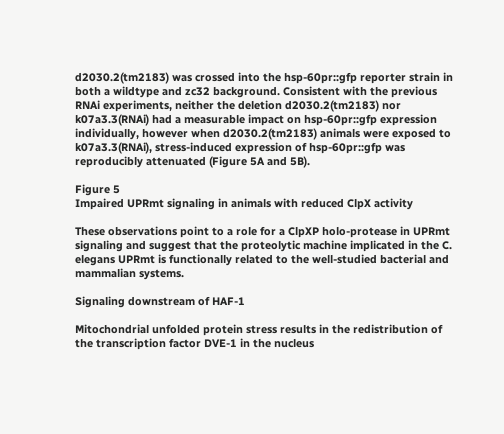d2030.2(tm2183) was crossed into the hsp-60pr::gfp reporter strain in both a wildtype and zc32 background. Consistent with the previous RNAi experiments, neither the deletion d2030.2(tm2183) nor k07a3.3(RNAi) had a measurable impact on hsp-60pr::gfp expression individually, however when d2030.2(tm2183) animals were exposed to k07a3.3(RNAi), stress-induced expression of hsp-60pr::gfp was reproducibly attenuated (Figure 5A and 5B).

Figure 5
Impaired UPRmt signaling in animals with reduced ClpX activity

These observations point to a role for a ClpXP holo-protease in UPRmt signaling and suggest that the proteolytic machine implicated in the C. elegans UPRmt is functionally related to the well-studied bacterial and mammalian systems.

Signaling downstream of HAF-1

Mitochondrial unfolded protein stress results in the redistribution of the transcription factor DVE-1 in the nucleus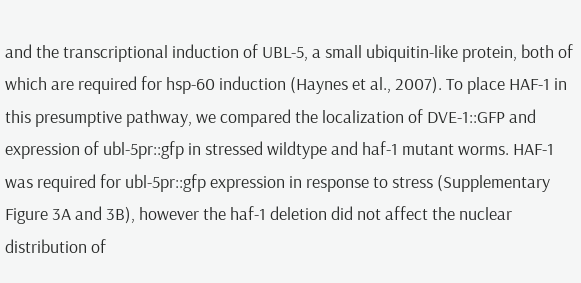and the transcriptional induction of UBL-5, a small ubiquitin-like protein, both of which are required for hsp-60 induction (Haynes et al., 2007). To place HAF-1 in this presumptive pathway, we compared the localization of DVE-1::GFP and expression of ubl-5pr::gfp in stressed wildtype and haf-1 mutant worms. HAF-1 was required for ubl-5pr::gfp expression in response to stress (Supplementary Figure 3A and 3B), however the haf-1 deletion did not affect the nuclear distribution of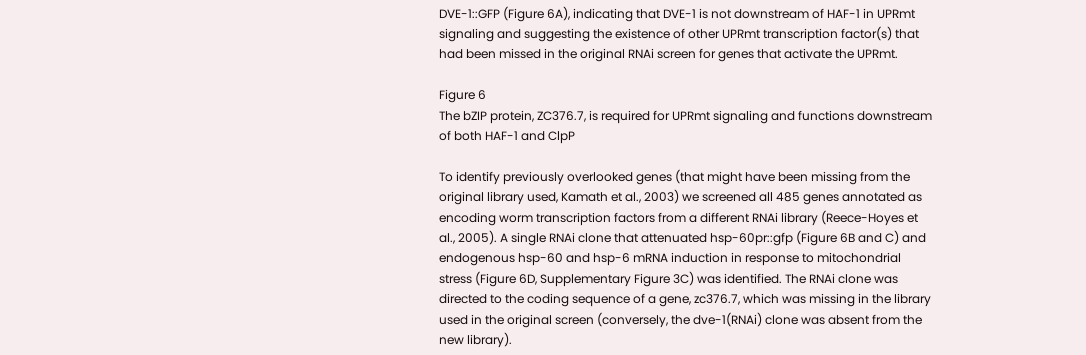DVE-1::GFP (Figure 6A), indicating that DVE-1 is not downstream of HAF-1 in UPRmt signaling and suggesting the existence of other UPRmt transcription factor(s) that had been missed in the original RNAi screen for genes that activate the UPRmt.

Figure 6
The bZIP protein, ZC376.7, is required for UPRmt signaling and functions downstream of both HAF-1 and ClpP

To identify previously overlooked genes (that might have been missing from the original library used, Kamath et al., 2003) we screened all 485 genes annotated as encoding worm transcription factors from a different RNAi library (Reece-Hoyes et al., 2005). A single RNAi clone that attenuated hsp-60pr::gfp (Figure 6B and C) and endogenous hsp-60 and hsp-6 mRNA induction in response to mitochondrial stress (Figure 6D, Supplementary Figure 3C) was identified. The RNAi clone was directed to the coding sequence of a gene, zc376.7, which was missing in the library used in the original screen (conversely, the dve-1(RNAi) clone was absent from the new library).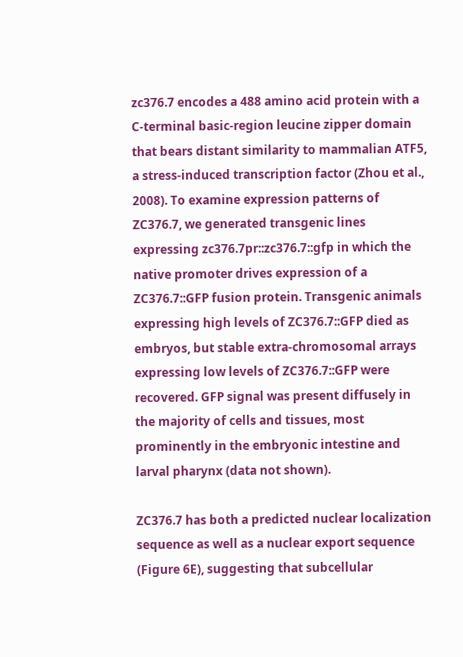zc376.7 encodes a 488 amino acid protein with a C-terminal basic-region leucine zipper domain that bears distant similarity to mammalian ATF5, a stress-induced transcription factor (Zhou et al., 2008). To examine expression patterns of ZC376.7, we generated transgenic lines expressing zc376.7pr::zc376.7::gfp in which the native promoter drives expression of a ZC376.7::GFP fusion protein. Transgenic animals expressing high levels of ZC376.7::GFP died as embryos, but stable extra-chromosomal arrays expressing low levels of ZC376.7::GFP were recovered. GFP signal was present diffusely in the majority of cells and tissues, most prominently in the embryonic intestine and larval pharynx (data not shown).

ZC376.7 has both a predicted nuclear localization sequence as well as a nuclear export sequence (Figure 6E), suggesting that subcellular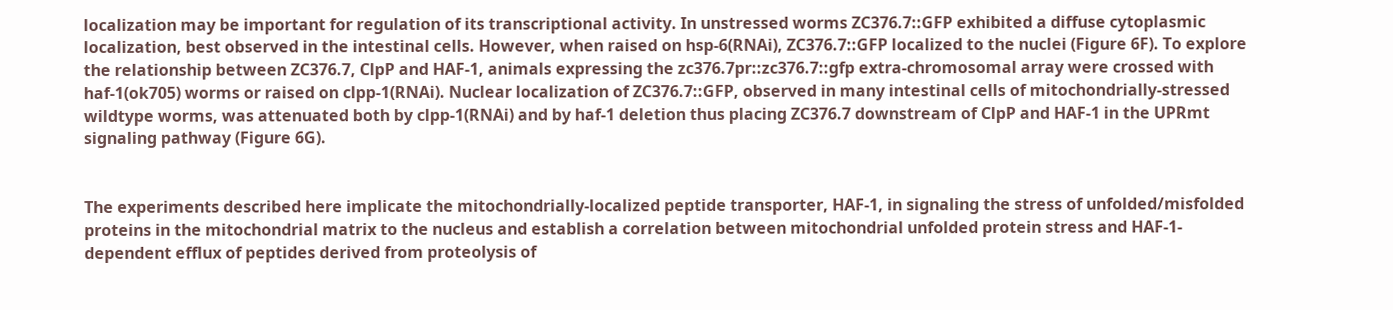localization may be important for regulation of its transcriptional activity. In unstressed worms ZC376.7::GFP exhibited a diffuse cytoplasmic localization, best observed in the intestinal cells. However, when raised on hsp-6(RNAi), ZC376.7::GFP localized to the nuclei (Figure 6F). To explore the relationship between ZC376.7, ClpP and HAF-1, animals expressing the zc376.7pr::zc376.7::gfp extra-chromosomal array were crossed with haf-1(ok705) worms or raised on clpp-1(RNAi). Nuclear localization of ZC376.7::GFP, observed in many intestinal cells of mitochondrially-stressed wildtype worms, was attenuated both by clpp-1(RNAi) and by haf-1 deletion thus placing ZC376.7 downstream of ClpP and HAF-1 in the UPRmt signaling pathway (Figure 6G).


The experiments described here implicate the mitochondrially-localized peptide transporter, HAF-1, in signaling the stress of unfolded/misfolded proteins in the mitochondrial matrix to the nucleus and establish a correlation between mitochondrial unfolded protein stress and HAF-1-dependent efflux of peptides derived from proteolysis of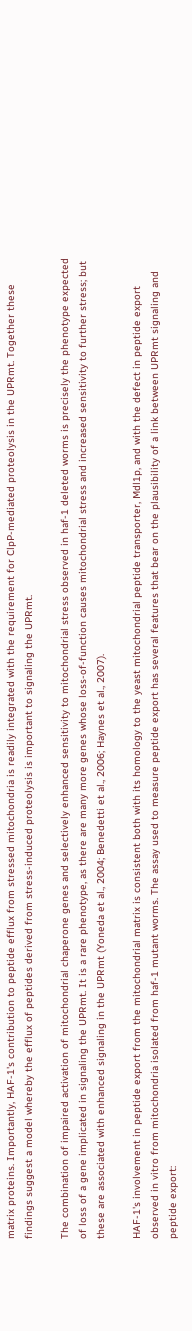matrix proteins. Importantly, HAF-1's contribution to peptide efflux from stressed mitochondria is readily integrated with the requirement for ClpP-mediated proteolysis in the UPRmt. Together these findings suggest a model whereby the efflux of peptides derived from stress-induced proteolysis is important to signaling the UPRmt.

The combination of impaired activation of mitochondrial chaperone genes and selectively enhanced sensitivity to mitochondrial stress observed in haf-1 deleted worms is precisely the phenotype expected of loss of a gene implicated in signaling the UPRmt. It is a rare phenotype, as there are many more genes whose loss-of-function causes mitochondrial stress and increased sensitivity to further stress; but these are associated with enhanced signaling in the UPRmt (Yoneda et al., 2004; Benedetti et al., 2006; Haynes et al., 2007).

HAF-1's involvement in peptide export from the mitochondrial matrix is consistent both with its homology to the yeast mitochondrial peptide transporter, Mdl1p, and with the defect in peptide export observed in vitro from mitochondria isolated from haf-1 mutant worms. The assay used to measure peptide export has several features that bear on the plausibility of a link between UPRmt signaling and peptide export: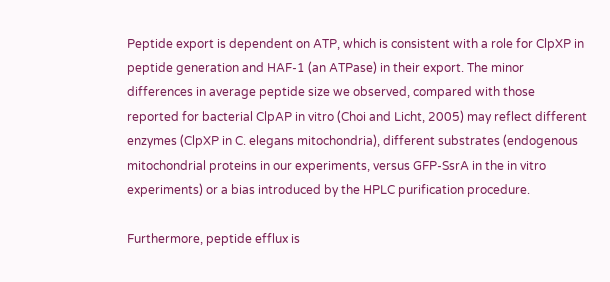Peptide export is dependent on ATP, which is consistent with a role for ClpXP in peptide generation and HAF-1 (an ATPase) in their export. The minor differences in average peptide size we observed, compared with those reported for bacterial ClpAP in vitro (Choi and Licht, 2005) may reflect different enzymes (ClpXP in C. elegans mitochondria), different substrates (endogenous mitochondrial proteins in our experiments, versus GFP-SsrA in the in vitro experiments) or a bias introduced by the HPLC purification procedure.

Furthermore, peptide efflux is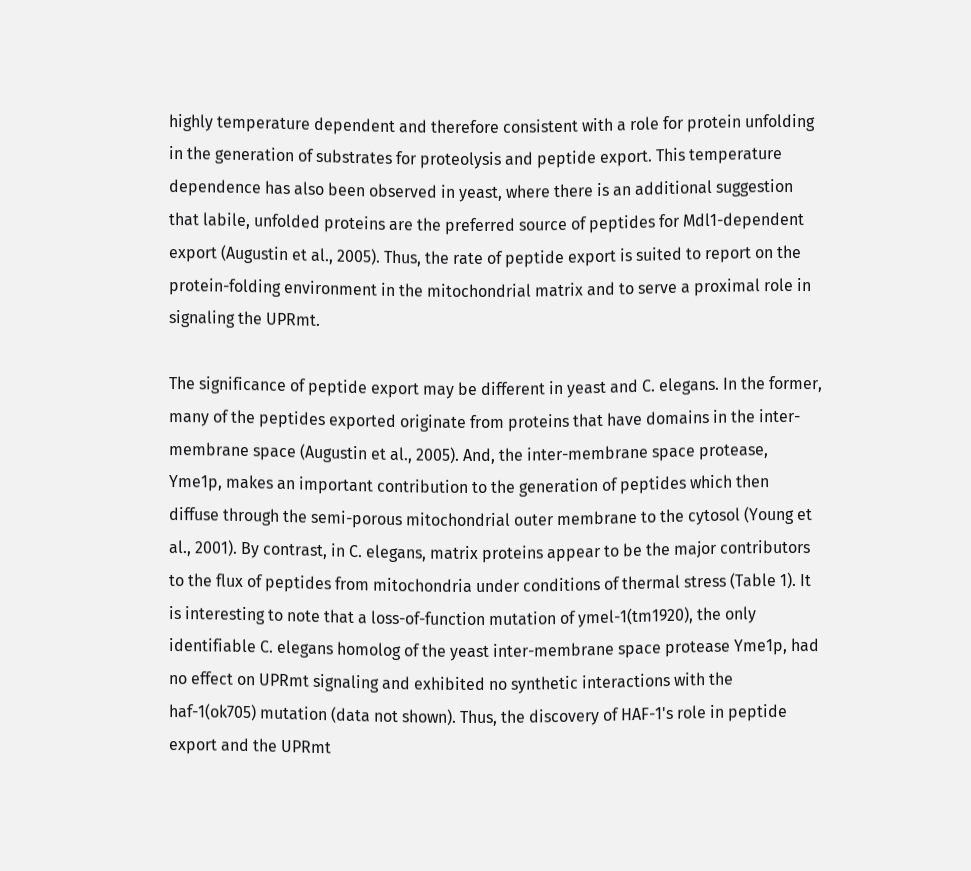highly temperature dependent and therefore consistent with a role for protein unfolding in the generation of substrates for proteolysis and peptide export. This temperature dependence has also been observed in yeast, where there is an additional suggestion that labile, unfolded proteins are the preferred source of peptides for Mdl1-dependent export (Augustin et al., 2005). Thus, the rate of peptide export is suited to report on the protein-folding environment in the mitochondrial matrix and to serve a proximal role in signaling the UPRmt.

The significance of peptide export may be different in yeast and C. elegans. In the former, many of the peptides exported originate from proteins that have domains in the inter-membrane space (Augustin et al., 2005). And, the inter-membrane space protease, Yme1p, makes an important contribution to the generation of peptides which then diffuse through the semi-porous mitochondrial outer membrane to the cytosol (Young et al., 2001). By contrast, in C. elegans, matrix proteins appear to be the major contributors to the flux of peptides from mitochondria under conditions of thermal stress (Table 1). It is interesting to note that a loss-of-function mutation of ymel-1(tm1920), the only identifiable C. elegans homolog of the yeast inter-membrane space protease Yme1p, had no effect on UPRmt signaling and exhibited no synthetic interactions with the haf-1(ok705) mutation (data not shown). Thus, the discovery of HAF-1's role in peptide export and the UPRmt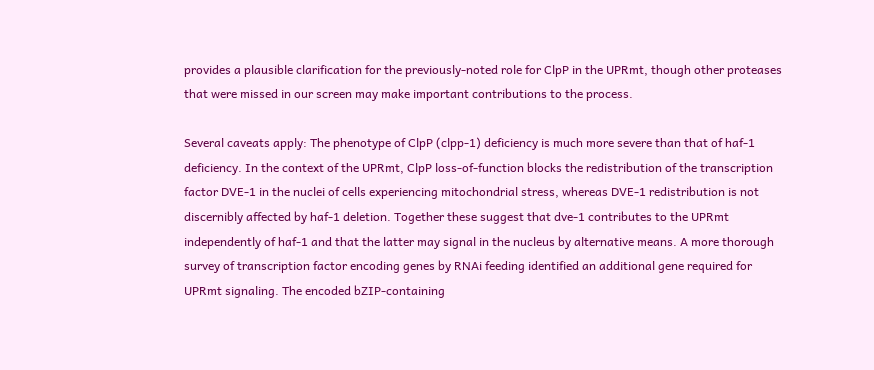provides a plausible clarification for the previously-noted role for ClpP in the UPRmt, though other proteases that were missed in our screen may make important contributions to the process.

Several caveats apply: The phenotype of ClpP (clpp-1) deficiency is much more severe than that of haf-1 deficiency. In the context of the UPRmt, ClpP loss-of-function blocks the redistribution of the transcription factor DVE-1 in the nuclei of cells experiencing mitochondrial stress, whereas DVE-1 redistribution is not discernibly affected by haf-1 deletion. Together these suggest that dve-1 contributes to the UPRmt independently of haf-1 and that the latter may signal in the nucleus by alternative means. A more thorough survey of transcription factor encoding genes by RNAi feeding identified an additional gene required for UPRmt signaling. The encoded bZIP-containing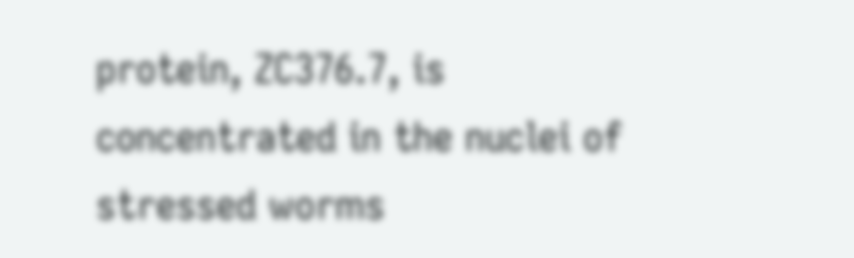protein, ZC376.7, is concentrated in the nuclei of stressed worms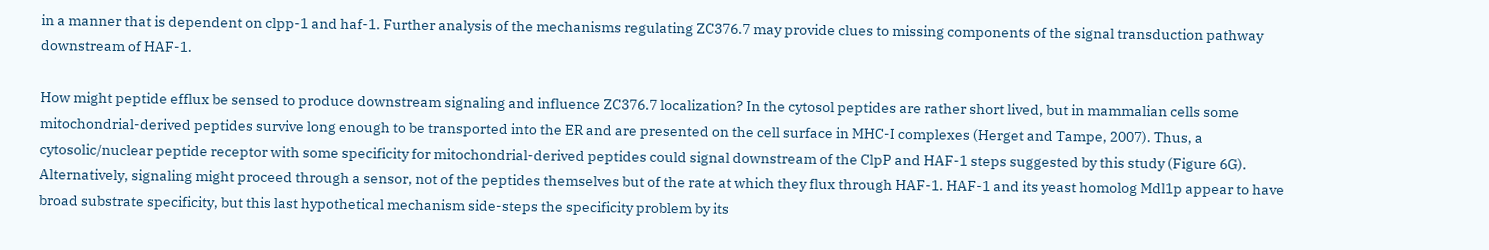in a manner that is dependent on clpp-1 and haf-1. Further analysis of the mechanisms regulating ZC376.7 may provide clues to missing components of the signal transduction pathway downstream of HAF-1.

How might peptide efflux be sensed to produce downstream signaling and influence ZC376.7 localization? In the cytosol peptides are rather short lived, but in mammalian cells some mitochondrial-derived peptides survive long enough to be transported into the ER and are presented on the cell surface in MHC-I complexes (Herget and Tampe, 2007). Thus, a cytosolic/nuclear peptide receptor with some specificity for mitochondrial-derived peptides could signal downstream of the ClpP and HAF-1 steps suggested by this study (Figure 6G). Alternatively, signaling might proceed through a sensor, not of the peptides themselves but of the rate at which they flux through HAF-1. HAF-1 and its yeast homolog Mdl1p appear to have broad substrate specificity, but this last hypothetical mechanism side-steps the specificity problem by its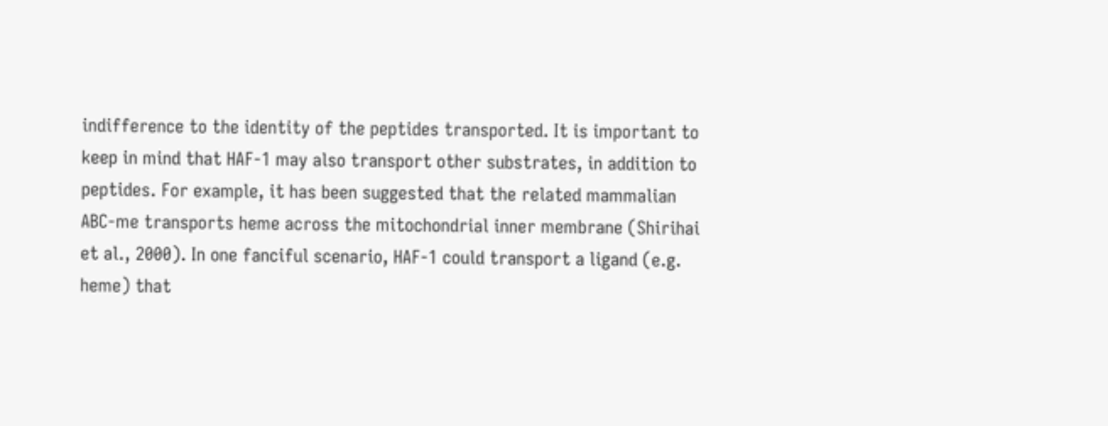indifference to the identity of the peptides transported. It is important to keep in mind that HAF-1 may also transport other substrates, in addition to peptides. For example, it has been suggested that the related mammalian ABC-me transports heme across the mitochondrial inner membrane (Shirihai et al., 2000). In one fanciful scenario, HAF-1 could transport a ligand (e.g. heme) that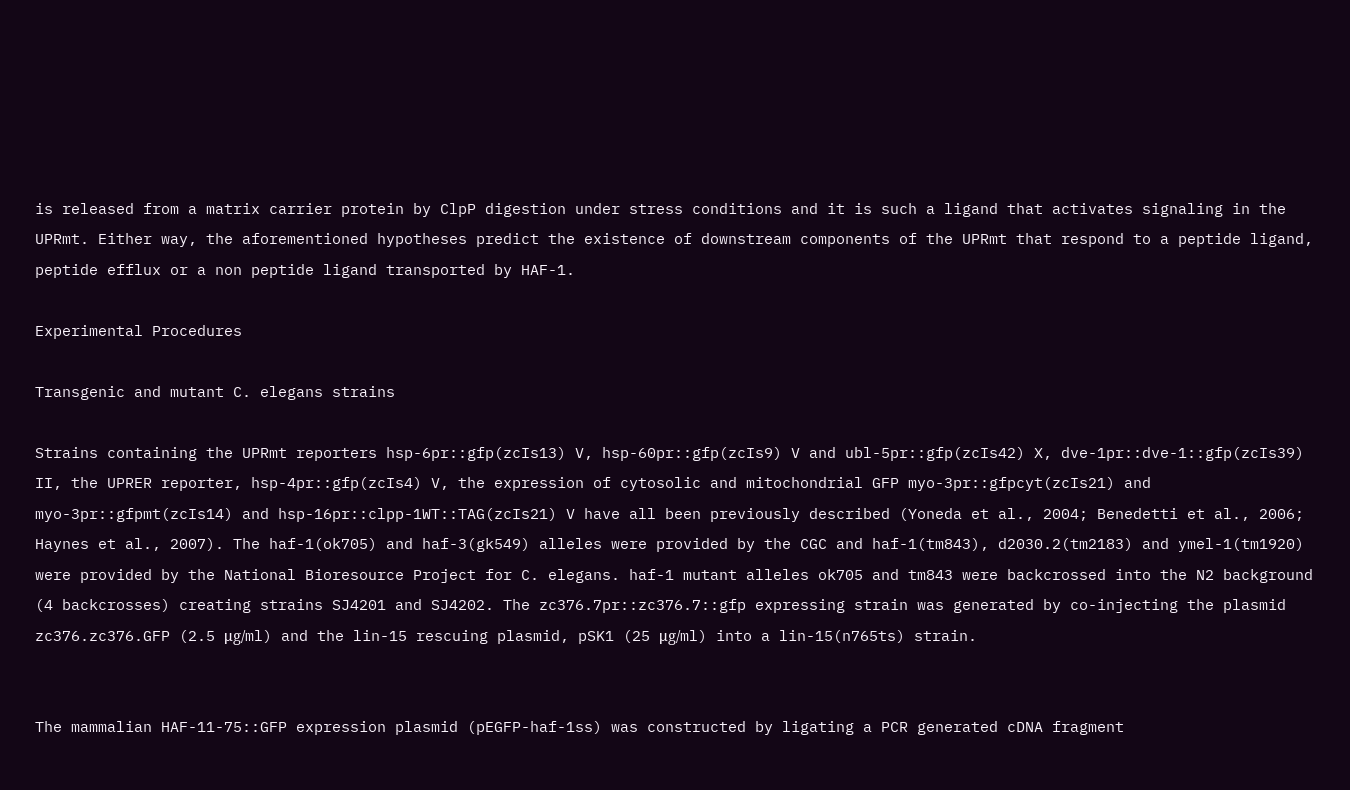is released from a matrix carrier protein by ClpP digestion under stress conditions and it is such a ligand that activates signaling in the UPRmt. Either way, the aforementioned hypotheses predict the existence of downstream components of the UPRmt that respond to a peptide ligand, peptide efflux or a non peptide ligand transported by HAF-1.

Experimental Procedures

Transgenic and mutant C. elegans strains

Strains containing the UPRmt reporters hsp-6pr::gfp(zcIs13) V, hsp-60pr::gfp(zcIs9) V and ubl-5pr::gfp(zcIs42) X, dve-1pr::dve-1::gfp(zcIs39) II, the UPRER reporter, hsp-4pr::gfp(zcIs4) V, the expression of cytosolic and mitochondrial GFP myo-3pr::gfpcyt(zcIs21) and myo-3pr::gfpmt(zcIs14) and hsp-16pr::clpp-1WT::TAG(zcIs21) V have all been previously described (Yoneda et al., 2004; Benedetti et al., 2006; Haynes et al., 2007). The haf-1(ok705) and haf-3(gk549) alleles were provided by the CGC and haf-1(tm843), d2030.2(tm2183) and ymel-1(tm1920) were provided by the National Bioresource Project for C. elegans. haf-1 mutant alleles ok705 and tm843 were backcrossed into the N2 background (4 backcrosses) creating strains SJ4201 and SJ4202. The zc376.7pr::zc376.7::gfp expressing strain was generated by co-injecting the plasmid zc376.zc376.GFP (2.5 μg/ml) and the lin-15 rescuing plasmid, pSK1 (25 μg/ml) into a lin-15(n765ts) strain.


The mammalian HAF-11-75::GFP expression plasmid (pEGFP-haf-1ss) was constructed by ligating a PCR generated cDNA fragment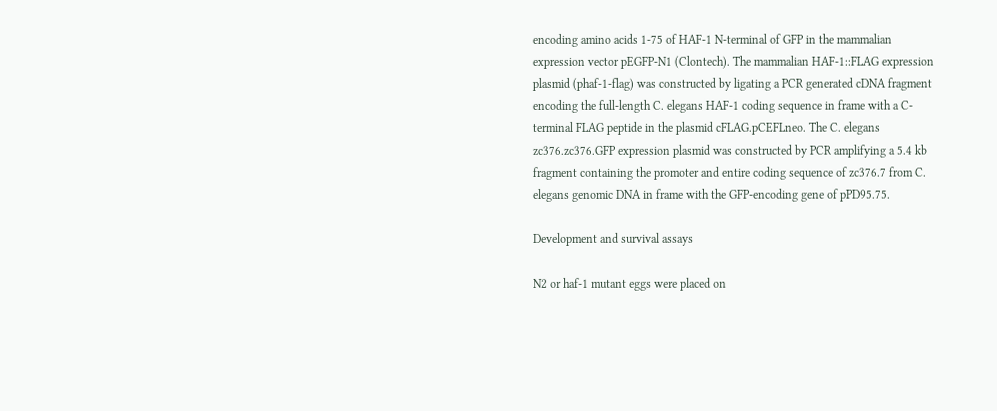encoding amino acids 1-75 of HAF-1 N-terminal of GFP in the mammalian expression vector pEGFP-N1 (Clontech). The mammalian HAF-1::FLAG expression plasmid (phaf-1-flag) was constructed by ligating a PCR generated cDNA fragment encoding the full-length C. elegans HAF-1 coding sequence in frame with a C-terminal FLAG peptide in the plasmid cFLAG.pCEFLneo. The C. elegans zc376.zc376.GFP expression plasmid was constructed by PCR amplifying a 5.4 kb fragment containing the promoter and entire coding sequence of zc376.7 from C. elegans genomic DNA in frame with the GFP-encoding gene of pPD95.75.

Development and survival assays

N2 or haf-1 mutant eggs were placed on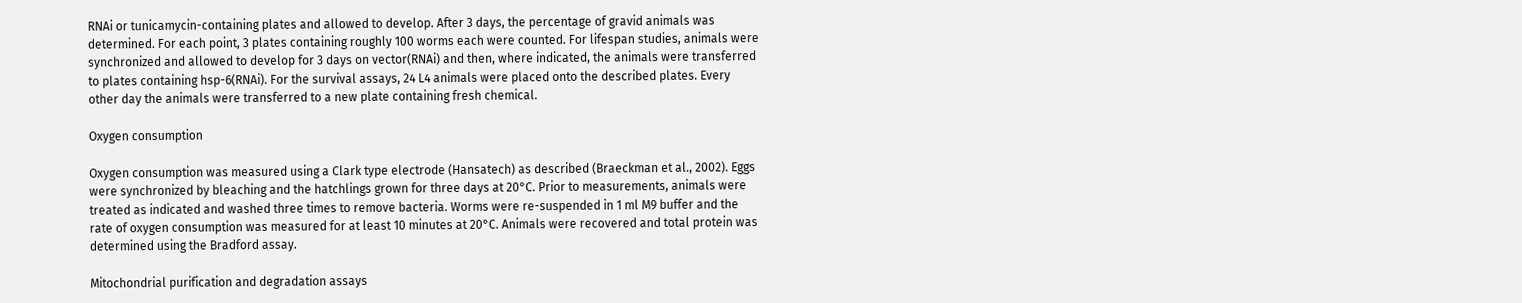RNAi or tunicamycin-containing plates and allowed to develop. After 3 days, the percentage of gravid animals was determined. For each point, 3 plates containing roughly 100 worms each were counted. For lifespan studies, animals were synchronized and allowed to develop for 3 days on vector(RNAi) and then, where indicated, the animals were transferred to plates containing hsp-6(RNAi). For the survival assays, 24 L4 animals were placed onto the described plates. Every other day the animals were transferred to a new plate containing fresh chemical.

Oxygen consumption

Oxygen consumption was measured using a Clark type electrode (Hansatech) as described (Braeckman et al., 2002). Eggs were synchronized by bleaching and the hatchlings grown for three days at 20°C. Prior to measurements, animals were treated as indicated and washed three times to remove bacteria. Worms were re-suspended in 1 ml M9 buffer and the rate of oxygen consumption was measured for at least 10 minutes at 20°C. Animals were recovered and total protein was determined using the Bradford assay.

Mitochondrial purification and degradation assays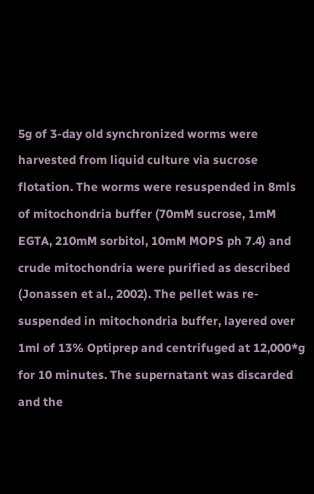5g of 3-day old synchronized worms were harvested from liquid culture via sucrose flotation. The worms were resuspended in 8mls of mitochondria buffer (70mM sucrose, 1mM EGTA, 210mM sorbitol, 10mM MOPS ph 7.4) and crude mitochondria were purified as described (Jonassen et al., 2002). The pellet was re-suspended in mitochondria buffer, layered over 1ml of 13% Optiprep and centrifuged at 12,000*g for 10 minutes. The supernatant was discarded and the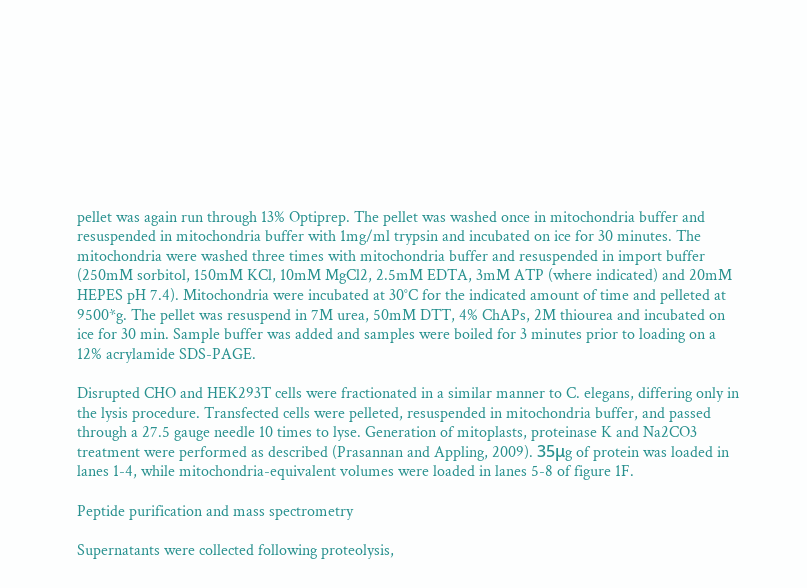pellet was again run through 13% Optiprep. The pellet was washed once in mitochondria buffer and resuspended in mitochondria buffer with 1mg/ml trypsin and incubated on ice for 30 minutes. The mitochondria were washed three times with mitochondria buffer and resuspended in import buffer (250mM sorbitol, 150mM KCl, 10mM MgCl2, 2.5mM EDTA, 3mM ATP (where indicated) and 20mM HEPES pH 7.4). Mitochondria were incubated at 30°C for the indicated amount of time and pelleted at 9500*g. The pellet was resuspend in 7M urea, 50mM DTT, 4% ChAPs, 2M thiourea and incubated on ice for 30 min. Sample buffer was added and samples were boiled for 3 minutes prior to loading on a 12% acrylamide SDS-PAGE.

Disrupted CHO and HEK293T cells were fractionated in a similar manner to C. elegans, differing only in the lysis procedure. Transfected cells were pelleted, resuspended in mitochondria buffer, and passed through a 27.5 gauge needle 10 times to lyse. Generation of mitoplasts, proteinase K and Na2CO3 treatment were performed as described (Prasannan and Appling, 2009). 35μg of protein was loaded in lanes 1-4, while mitochondria-equivalent volumes were loaded in lanes 5-8 of figure 1F.

Peptide purification and mass spectrometry

Supernatants were collected following proteolysis,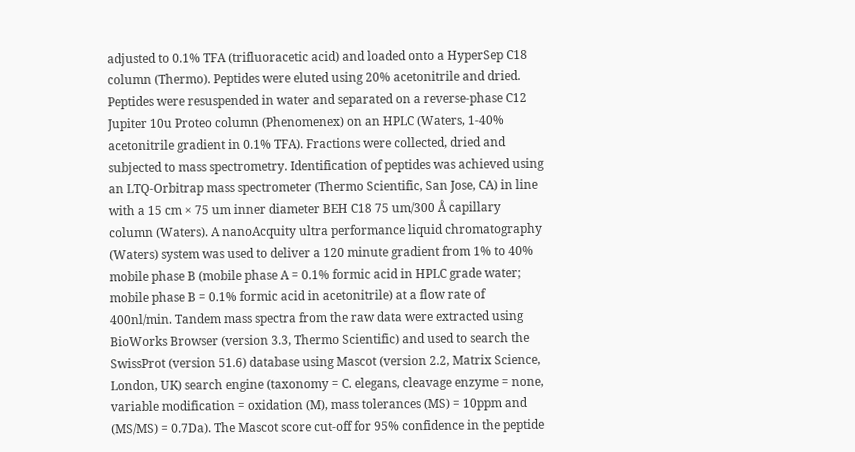adjusted to 0.1% TFA (trifluoracetic acid) and loaded onto a HyperSep C18 column (Thermo). Peptides were eluted using 20% acetonitrile and dried. Peptides were resuspended in water and separated on a reverse-phase C12 Jupiter 10u Proteo column (Phenomenex) on an HPLC (Waters, 1-40% acetonitrile gradient in 0.1% TFA). Fractions were collected, dried and subjected to mass spectrometry. Identification of peptides was achieved using an LTQ-Orbitrap mass spectrometer (Thermo Scientific, San Jose, CA) in line with a 15 cm × 75 um inner diameter BEH C18 75 um/300 Å capillary column (Waters). A nanoAcquity ultra performance liquid chromatography (Waters) system was used to deliver a 120 minute gradient from 1% to 40% mobile phase B (mobile phase A = 0.1% formic acid in HPLC grade water; mobile phase B = 0.1% formic acid in acetonitrile) at a flow rate of 400nl/min. Tandem mass spectra from the raw data were extracted using BioWorks Browser (version 3.3, Thermo Scientific) and used to search the SwissProt (version 51.6) database using Mascot (version 2.2, Matrix Science, London, UK) search engine (taxonomy = C. elegans, cleavage enzyme = none, variable modification = oxidation (M), mass tolerances (MS) = 10ppm and (MS/MS) = 0.7Da). The Mascot score cut-off for 95% confidence in the peptide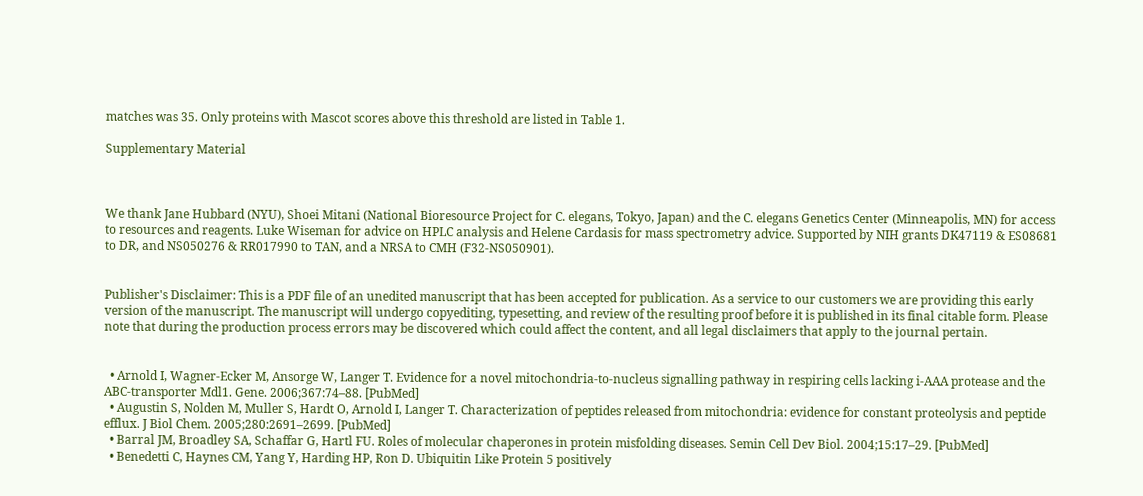matches was 35. Only proteins with Mascot scores above this threshold are listed in Table 1.

Supplementary Material



We thank Jane Hubbard (NYU), Shoei Mitani (National Bioresource Project for C. elegans, Tokyo, Japan) and the C. elegans Genetics Center (Minneapolis, MN) for access to resources and reagents. Luke Wiseman for advice on HPLC analysis and Helene Cardasis for mass spectrometry advice. Supported by NIH grants DK47119 & ES08681 to DR, and NS050276 & RR017990 to TAN, and a NRSA to CMH (F32-NS050901).


Publisher's Disclaimer: This is a PDF file of an unedited manuscript that has been accepted for publication. As a service to our customers we are providing this early version of the manuscript. The manuscript will undergo copyediting, typesetting, and review of the resulting proof before it is published in its final citable form. Please note that during the production process errors may be discovered which could affect the content, and all legal disclaimers that apply to the journal pertain.


  • Arnold I, Wagner-Ecker M, Ansorge W, Langer T. Evidence for a novel mitochondria-to-nucleus signalling pathway in respiring cells lacking i-AAA protease and the ABC-transporter Mdl1. Gene. 2006;367:74–88. [PubMed]
  • Augustin S, Nolden M, Muller S, Hardt O, Arnold I, Langer T. Characterization of peptides released from mitochondria: evidence for constant proteolysis and peptide efflux. J Biol Chem. 2005;280:2691–2699. [PubMed]
  • Barral JM, Broadley SA, Schaffar G, Hartl FU. Roles of molecular chaperones in protein misfolding diseases. Semin Cell Dev Biol. 2004;15:17–29. [PubMed]
  • Benedetti C, Haynes CM, Yang Y, Harding HP, Ron D. Ubiquitin Like Protein 5 positively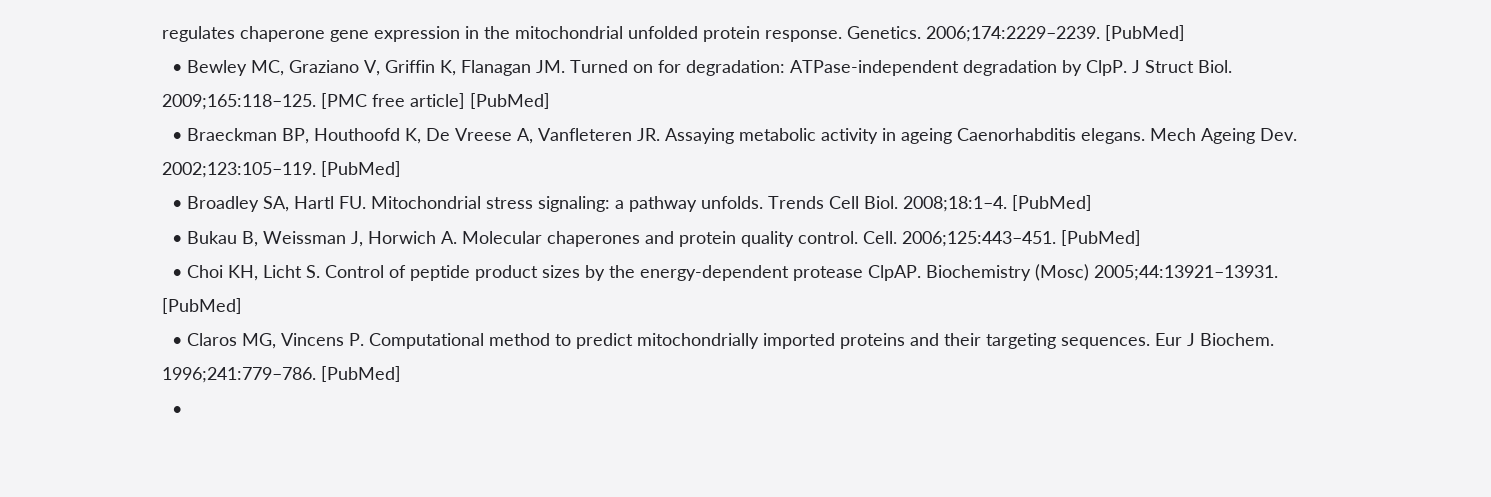regulates chaperone gene expression in the mitochondrial unfolded protein response. Genetics. 2006;174:2229–2239. [PubMed]
  • Bewley MC, Graziano V, Griffin K, Flanagan JM. Turned on for degradation: ATPase-independent degradation by ClpP. J Struct Biol. 2009;165:118–125. [PMC free article] [PubMed]
  • Braeckman BP, Houthoofd K, De Vreese A, Vanfleteren JR. Assaying metabolic activity in ageing Caenorhabditis elegans. Mech Ageing Dev. 2002;123:105–119. [PubMed]
  • Broadley SA, Hartl FU. Mitochondrial stress signaling: a pathway unfolds. Trends Cell Biol. 2008;18:1–4. [PubMed]
  • Bukau B, Weissman J, Horwich A. Molecular chaperones and protein quality control. Cell. 2006;125:443–451. [PubMed]
  • Choi KH, Licht S. Control of peptide product sizes by the energy-dependent protease ClpAP. Biochemistry (Mosc) 2005;44:13921–13931. [PubMed]
  • Claros MG, Vincens P. Computational method to predict mitochondrially imported proteins and their targeting sequences. Eur J Biochem. 1996;241:779–786. [PubMed]
  •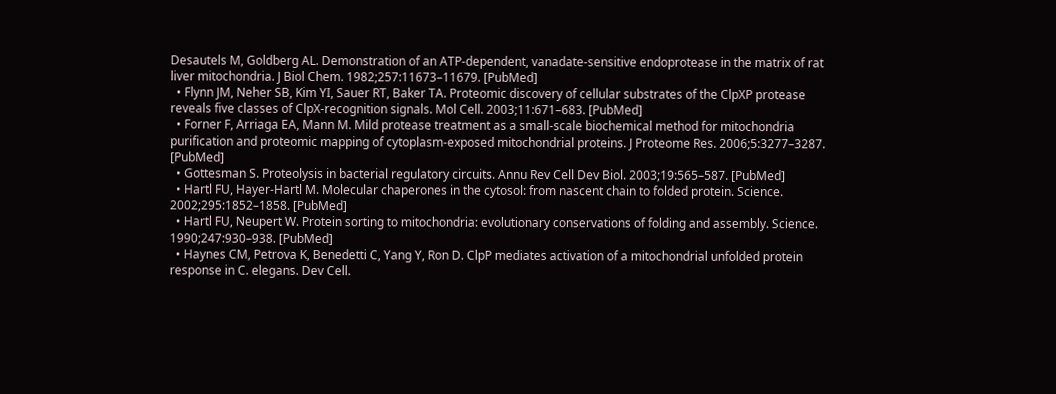Desautels M, Goldberg AL. Demonstration of an ATP-dependent, vanadate-sensitive endoprotease in the matrix of rat liver mitochondria. J Biol Chem. 1982;257:11673–11679. [PubMed]
  • Flynn JM, Neher SB, Kim YI, Sauer RT, Baker TA. Proteomic discovery of cellular substrates of the ClpXP protease reveals five classes of ClpX-recognition signals. Mol Cell. 2003;11:671–683. [PubMed]
  • Forner F, Arriaga EA, Mann M. Mild protease treatment as a small-scale biochemical method for mitochondria purification and proteomic mapping of cytoplasm-exposed mitochondrial proteins. J Proteome Res. 2006;5:3277–3287. [PubMed]
  • Gottesman S. Proteolysis in bacterial regulatory circuits. Annu Rev Cell Dev Biol. 2003;19:565–587. [PubMed]
  • Hartl FU, Hayer-Hartl M. Molecular chaperones in the cytosol: from nascent chain to folded protein. Science. 2002;295:1852–1858. [PubMed]
  • Hartl FU, Neupert W. Protein sorting to mitochondria: evolutionary conservations of folding and assembly. Science. 1990;247:930–938. [PubMed]
  • Haynes CM, Petrova K, Benedetti C, Yang Y, Ron D. ClpP mediates activation of a mitochondrial unfolded protein response in C. elegans. Dev Cell.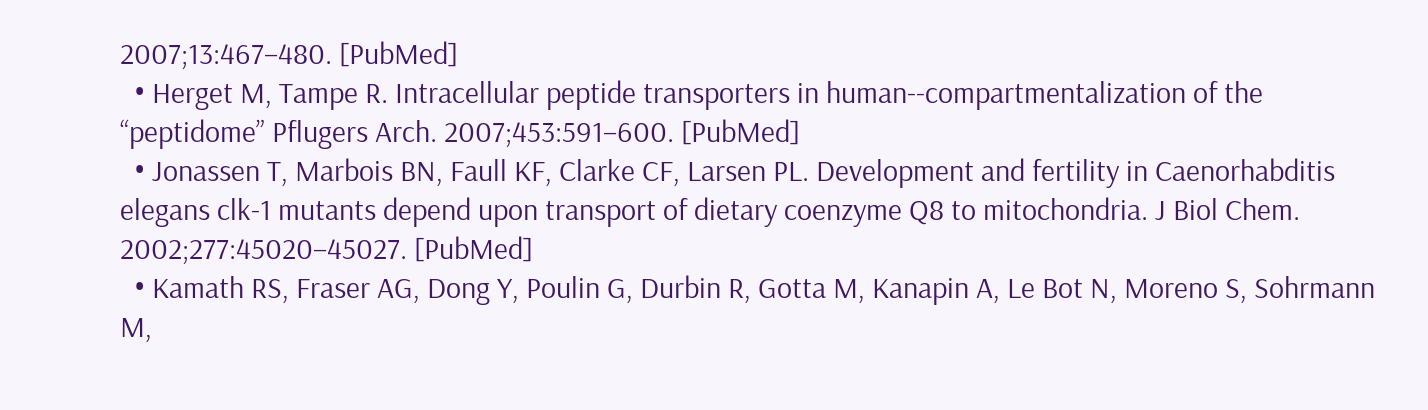2007;13:467–480. [PubMed]
  • Herget M, Tampe R. Intracellular peptide transporters in human--compartmentalization of the “peptidome” Pflugers Arch. 2007;453:591–600. [PubMed]
  • Jonassen T, Marbois BN, Faull KF, Clarke CF, Larsen PL. Development and fertility in Caenorhabditis elegans clk-1 mutants depend upon transport of dietary coenzyme Q8 to mitochondria. J Biol Chem. 2002;277:45020–45027. [PubMed]
  • Kamath RS, Fraser AG, Dong Y, Poulin G, Durbin R, Gotta M, Kanapin A, Le Bot N, Moreno S, Sohrmann M,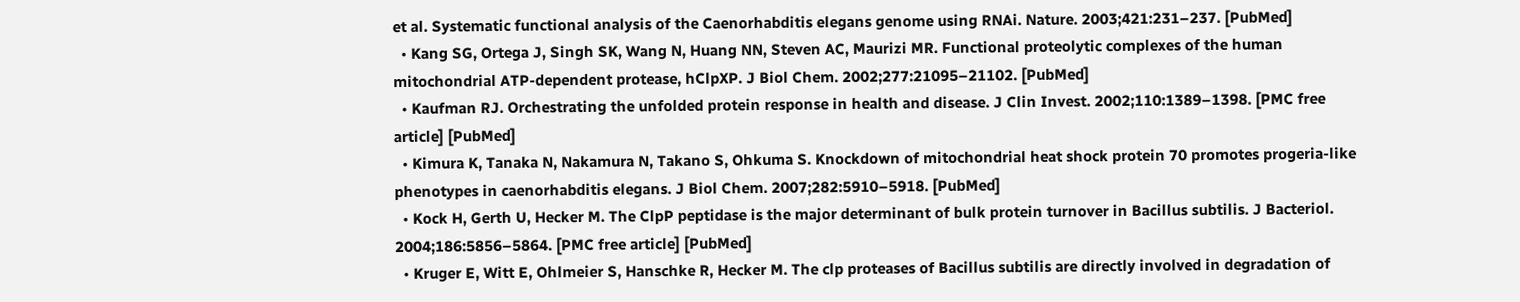et al. Systematic functional analysis of the Caenorhabditis elegans genome using RNAi. Nature. 2003;421:231–237. [PubMed]
  • Kang SG, Ortega J, Singh SK, Wang N, Huang NN, Steven AC, Maurizi MR. Functional proteolytic complexes of the human mitochondrial ATP-dependent protease, hClpXP. J Biol Chem. 2002;277:21095–21102. [PubMed]
  • Kaufman RJ. Orchestrating the unfolded protein response in health and disease. J Clin Invest. 2002;110:1389–1398. [PMC free article] [PubMed]
  • Kimura K, Tanaka N, Nakamura N, Takano S, Ohkuma S. Knockdown of mitochondrial heat shock protein 70 promotes progeria-like phenotypes in caenorhabditis elegans. J Biol Chem. 2007;282:5910–5918. [PubMed]
  • Kock H, Gerth U, Hecker M. The ClpP peptidase is the major determinant of bulk protein turnover in Bacillus subtilis. J Bacteriol. 2004;186:5856–5864. [PMC free article] [PubMed]
  • Kruger E, Witt E, Ohlmeier S, Hanschke R, Hecker M. The clp proteases of Bacillus subtilis are directly involved in degradation of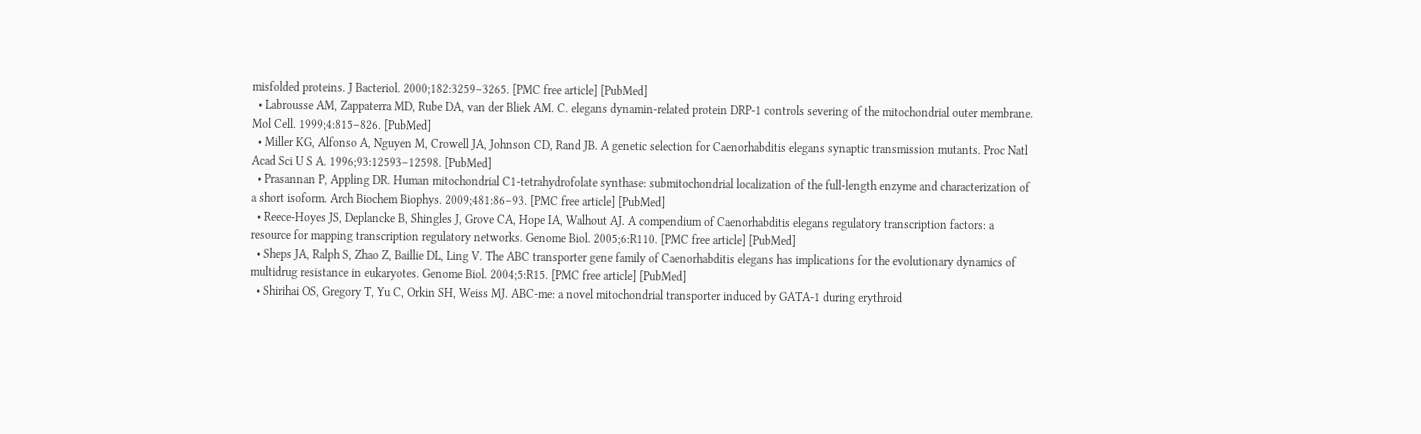misfolded proteins. J Bacteriol. 2000;182:3259–3265. [PMC free article] [PubMed]
  • Labrousse AM, Zappaterra MD, Rube DA, van der Bliek AM. C. elegans dynamin-related protein DRP-1 controls severing of the mitochondrial outer membrane. Mol Cell. 1999;4:815–826. [PubMed]
  • Miller KG, Alfonso A, Nguyen M, Crowell JA, Johnson CD, Rand JB. A genetic selection for Caenorhabditis elegans synaptic transmission mutants. Proc Natl Acad Sci U S A. 1996;93:12593–12598. [PubMed]
  • Prasannan P, Appling DR. Human mitochondrial C1-tetrahydrofolate synthase: submitochondrial localization of the full-length enzyme and characterization of a short isoform. Arch Biochem Biophys. 2009;481:86–93. [PMC free article] [PubMed]
  • Reece-Hoyes JS, Deplancke B, Shingles J, Grove CA, Hope IA, Walhout AJ. A compendium of Caenorhabditis elegans regulatory transcription factors: a resource for mapping transcription regulatory networks. Genome Biol. 2005;6:R110. [PMC free article] [PubMed]
  • Sheps JA, Ralph S, Zhao Z, Baillie DL, Ling V. The ABC transporter gene family of Caenorhabditis elegans has implications for the evolutionary dynamics of multidrug resistance in eukaryotes. Genome Biol. 2004;5:R15. [PMC free article] [PubMed]
  • Shirihai OS, Gregory T, Yu C, Orkin SH, Weiss MJ. ABC-me: a novel mitochondrial transporter induced by GATA-1 during erythroid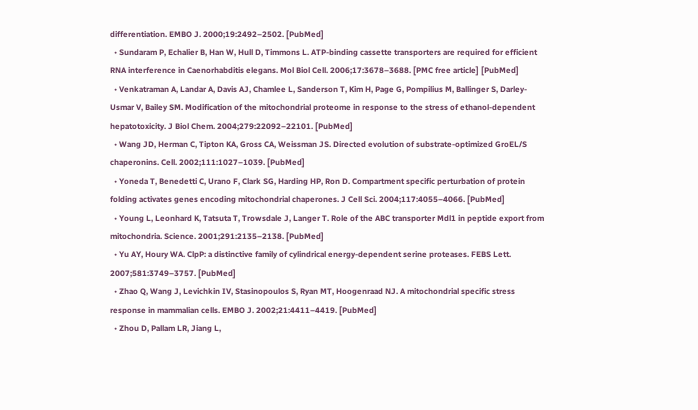differentiation. EMBO J. 2000;19:2492–2502. [PubMed]
  • Sundaram P, Echalier B, Han W, Hull D, Timmons L. ATP-binding cassette transporters are required for efficient RNA interference in Caenorhabditis elegans. Mol Biol Cell. 2006;17:3678–3688. [PMC free article] [PubMed]
  • Venkatraman A, Landar A, Davis AJ, Chamlee L, Sanderson T, Kim H, Page G, Pompilius M, Ballinger S, Darley-Usmar V, Bailey SM. Modification of the mitochondrial proteome in response to the stress of ethanol-dependent hepatotoxicity. J Biol Chem. 2004;279:22092–22101. [PubMed]
  • Wang JD, Herman C, Tipton KA, Gross CA, Weissman JS. Directed evolution of substrate-optimized GroEL/S chaperonins. Cell. 2002;111:1027–1039. [PubMed]
  • Yoneda T, Benedetti C, Urano F, Clark SG, Harding HP, Ron D. Compartment specific perturbation of protein folding activates genes encoding mitochondrial chaperones. J Cell Sci. 2004;117:4055–4066. [PubMed]
  • Young L, Leonhard K, Tatsuta T, Trowsdale J, Langer T. Role of the ABC transporter Mdl1 in peptide export from mitochondria. Science. 2001;291:2135–2138. [PubMed]
  • Yu AY, Houry WA. ClpP: a distinctive family of cylindrical energy-dependent serine proteases. FEBS Lett. 2007;581:3749–3757. [PubMed]
  • Zhao Q, Wang J, Levichkin IV, Stasinopoulos S, Ryan MT, Hoogenraad NJ. A mitochondrial specific stress response in mammalian cells. EMBO J. 2002;21:4411–4419. [PubMed]
  • Zhou D, Pallam LR, Jiang L,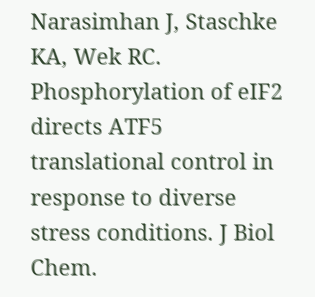Narasimhan J, Staschke KA, Wek RC. Phosphorylation of eIF2 directs ATF5 translational control in response to diverse stress conditions. J Biol Chem.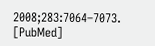2008;283:7064–7073. [PubMed]